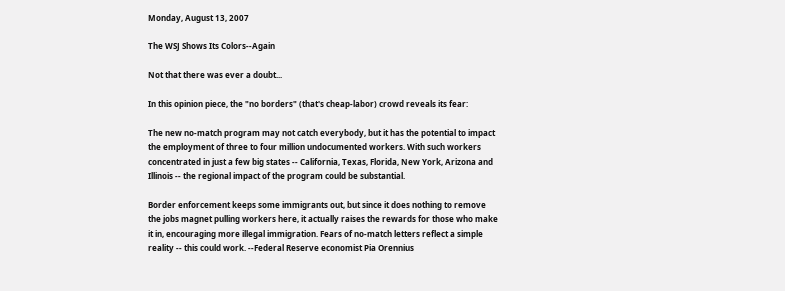Monday, August 13, 2007

The WSJ Shows Its Colors--Again

Not that there was ever a doubt...

In this opinion piece, the "no borders" (that's cheap-labor) crowd reveals its fear:

The new no-match program may not catch everybody, but it has the potential to impact the employment of three to four million undocumented workers. With such workers concentrated in just a few big states -- California, Texas, Florida, New York, Arizona and Illinois -- the regional impact of the program could be substantial.

Border enforcement keeps some immigrants out, but since it does nothing to remove the jobs magnet pulling workers here, it actually raises the rewards for those who make it in, encouraging more illegal immigration. Fears of no-match letters reflect a simple reality -- this could work. --Federal Reserve economist Pia Orennius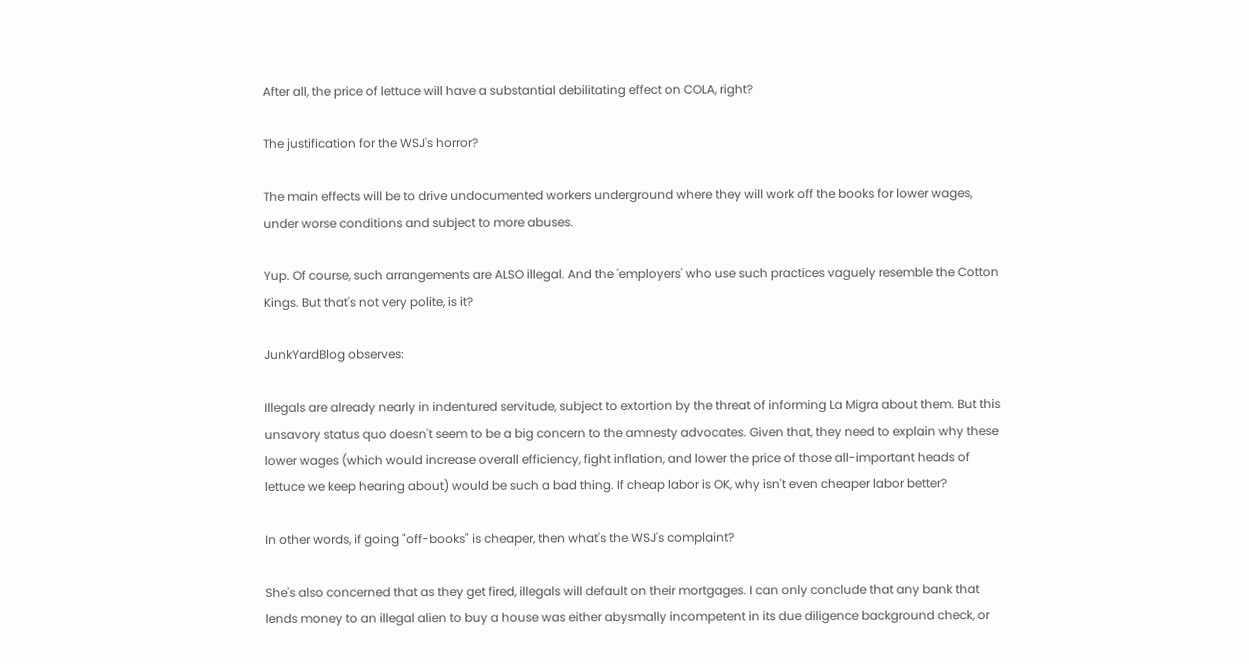After all, the price of lettuce will have a substantial debilitating effect on COLA, right?

The justification for the WSJ's horror?

The main effects will be to drive undocumented workers underground where they will work off the books for lower wages, under worse conditions and subject to more abuses.

Yup. Of course, such arrangements are ALSO illegal. And the 'employers' who use such practices vaguely resemble the Cotton Kings. But that's not very polite, is it?

JunkYardBlog observes:

Illegals are already nearly in indentured servitude, subject to extortion by the threat of informing La Migra about them. But this unsavory status quo doesn't seem to be a big concern to the amnesty advocates. Given that, they need to explain why these lower wages (which would increase overall efficiency, fight inflation, and lower the price of those all-important heads of lettuce we keep hearing about) would be such a bad thing. If cheap labor is OK, why isn't even cheaper labor better?

In other words, if going "off-books" is cheaper, then what's the WSJ's complaint?

She's also concerned that as they get fired, illegals will default on their mortgages. I can only conclude that any bank that lends money to an illegal alien to buy a house was either abysmally incompetent in its due diligence background check, or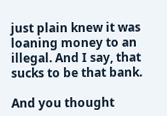just plain knew it was loaning money to an illegal. And I say, that sucks to be that bank.

And you thought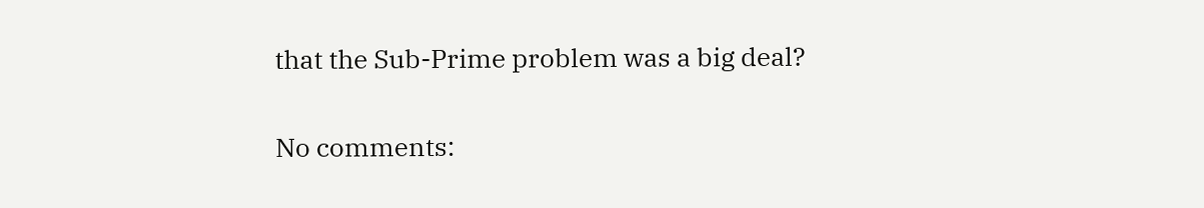that the Sub-Prime problem was a big deal?

No comments: